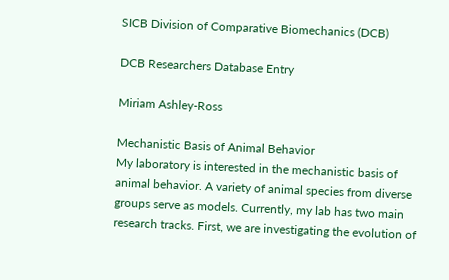SICB Division of Comparative Biomechanics (DCB)

DCB Researchers Database Entry

Miriam Ashley-Ross

Mechanistic Basis of Animal Behavior
My laboratory is interested in the mechanistic basis of animal behavior. A variety of animal species from diverse groups serve as models. Currently, my lab has two main research tracks. First, we are investigating the evolution of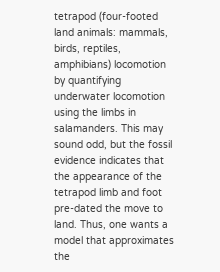tetrapod (four-footed land animals: mammals, birds, reptiles, amphibians) locomotion by quantifying underwater locomotion using the limbs in salamanders. This may sound odd, but the fossil evidence indicates that the appearance of the tetrapod limb and foot pre-dated the move to land. Thus, one wants a model that approximates the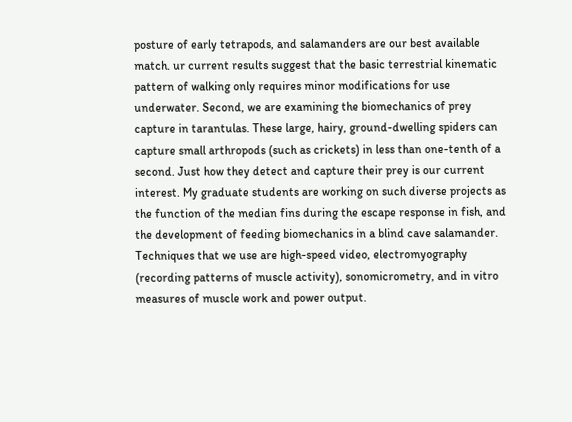posture of early tetrapods, and salamanders are our best available match. ur current results suggest that the basic terrestrial kinematic pattern of walking only requires minor modifications for use underwater. Second, we are examining the biomechanics of prey capture in tarantulas. These large, hairy, ground-dwelling spiders can capture small arthropods (such as crickets) in less than one-tenth of a second. Just how they detect and capture their prey is our current interest. My graduate students are working on such diverse projects as the function of the median fins during the escape response in fish, and the development of feeding biomechanics in a blind cave salamander. Techniques that we use are high-speed video, electromyography (recording patterns of muscle activity), sonomicrometry, and in vitro measures of muscle work and power output.